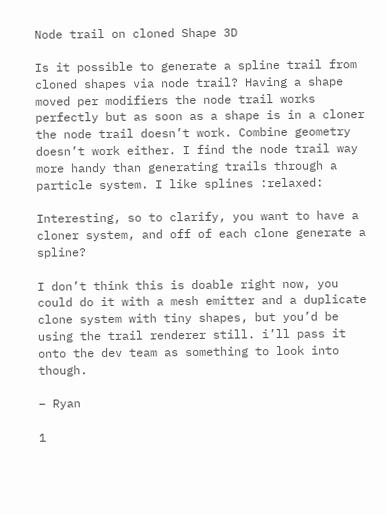Node trail on cloned Shape 3D

Is it possible to generate a spline trail from cloned shapes via node trail? Having a shape moved per modifiers the node trail works perfectly but as soon as a shape is in a cloner the node trail doesn’t work. Combine geometry doesn’t work either. I find the node trail way more handy than generating trails through a particle system. I like splines :relaxed:

Interesting, so to clarify, you want to have a cloner system, and off of each clone generate a spline?

I don’t think this is doable right now, you could do it with a mesh emitter and a duplicate clone system with tiny shapes, but you’d be using the trail renderer still. i’ll pass it onto the dev team as something to look into though.

– Ryan

1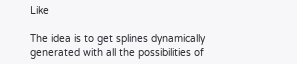Like

The idea is to get splines dynamically generated with all the possibilities of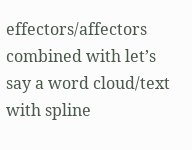effectors/affectors combined with let’s say a word cloud/text with spline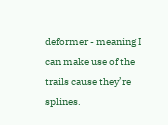deformer - meaning I can make use of the trails cause they’re splines.